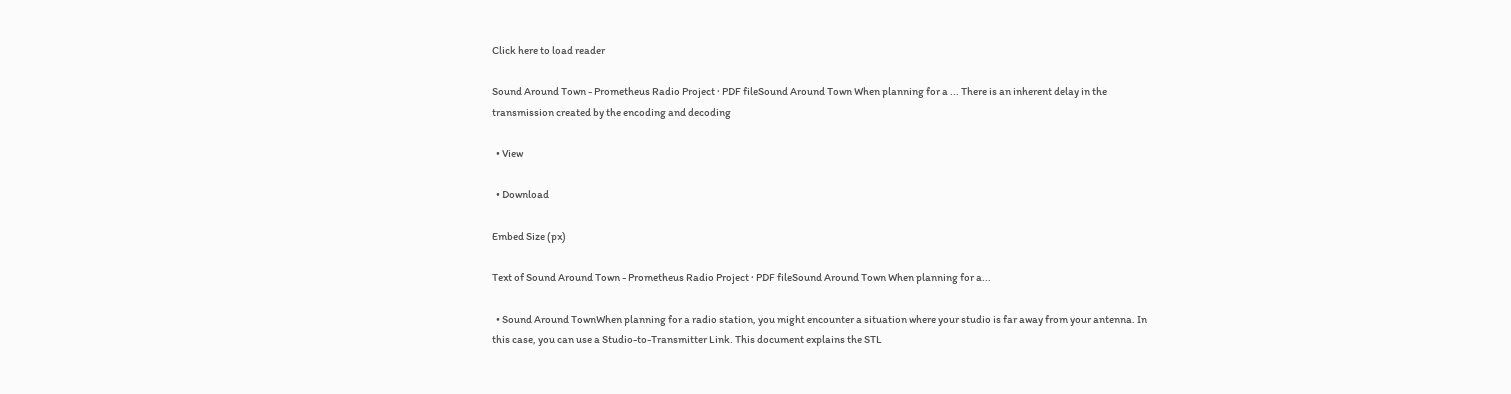Click here to load reader

Sound Around Town - Prometheus Radio Project · PDF fileSound Around Town When planning for a ... There is an inherent delay in the transmission created by the encoding and decoding

  • View

  • Download

Embed Size (px)

Text of Sound Around Town - Prometheus Radio Project · PDF fileSound Around Town When planning for a...

  • Sound Around TownWhen planning for a radio station, you might encounter a situation where your studio is far away from your antenna. In this case, you can use a Studio-to-Transmitter Link. This document explains the STL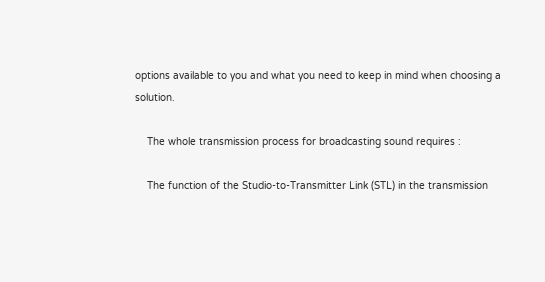options available to you and what you need to keep in mind when choosing a solution.

    The whole transmission process for broadcasting sound requires :

    The function of the Studio-to-Transmitter Link (STL) in the transmission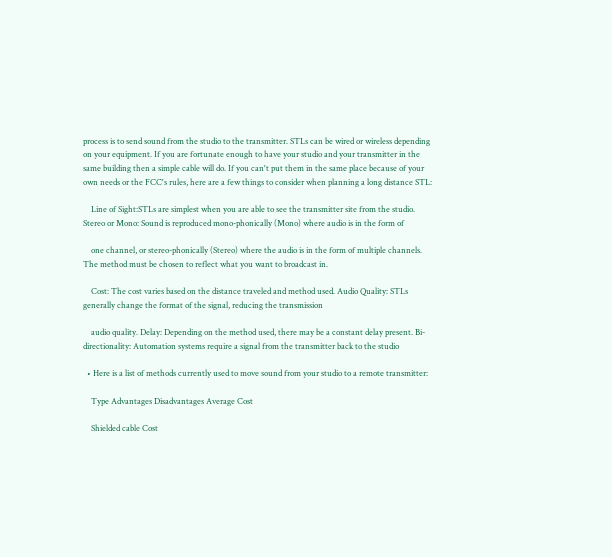process is to send sound from the studio to the transmitter. STLs can be wired or wireless depending on your equipment. If you are fortunate enough to have your studio and your transmitter in the same building then a simple cable will do. If you can't put them in the same place because of your own needs or the FCC's rules, here are a few things to consider when planning a long distance STL:

    Line of Sight:STLs are simplest when you are able to see the transmitter site from the studio. Stereo or Mono: Sound is reproduced mono-phonically (Mono) where audio is in the form of

    one channel, or stereo-phonically (Stereo) where the audio is in the form of multiple channels. The method must be chosen to reflect what you want to broadcast in.

    Cost: The cost varies based on the distance traveled and method used. Audio Quality: STLs generally change the format of the signal, reducing the transmission

    audio quality. Delay: Depending on the method used, there may be a constant delay present. Bi-directionality: Automation systems require a signal from the transmitter back to the studio

  • Here is a list of methods currently used to move sound from your studio to a remote transmitter:

    Type Advantages Disadvantages Average Cost

    Shielded cable Cost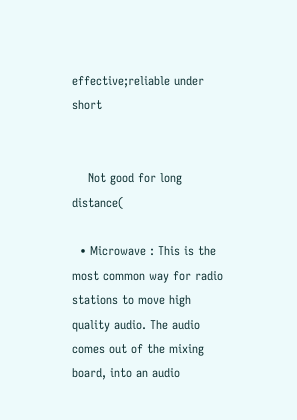effective;reliable under short


    Not good for long distance(

  • Microwave : This is the most common way for radio stations to move high quality audio. The audio comes out of the mixing board, into an audio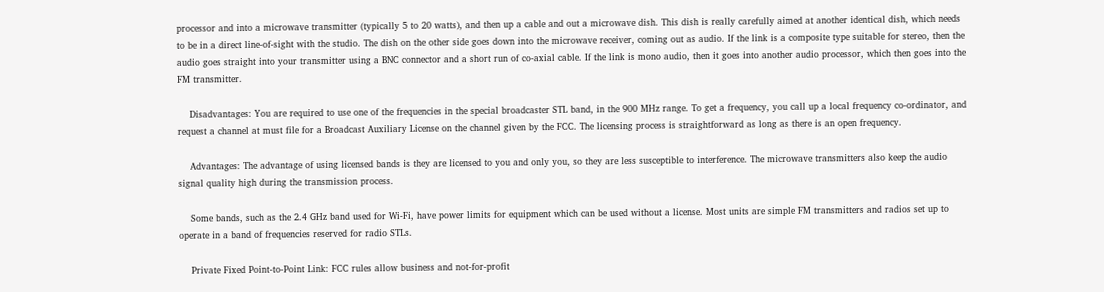processor and into a microwave transmitter (typically 5 to 20 watts), and then up a cable and out a microwave dish. This dish is really carefully aimed at another identical dish, which needs to be in a direct line-of-sight with the studio. The dish on the other side goes down into the microwave receiver, coming out as audio. If the link is a composite type suitable for stereo, then the audio goes straight into your transmitter using a BNC connector and a short run of co-axial cable. If the link is mono audio, then it goes into another audio processor, which then goes into the FM transmitter.

    Disadvantages: You are required to use one of the frequencies in the special broadcaster STL band, in the 900 MHz range. To get a frequency, you call up a local frequency co-ordinator, and request a channel at must file for a Broadcast Auxiliary License on the channel given by the FCC. The licensing process is straightforward as long as there is an open frequency.

    Advantages: The advantage of using licensed bands is they are licensed to you and only you, so they are less susceptible to interference. The microwave transmitters also keep the audio signal quality high during the transmission process.

    Some bands, such as the 2.4 GHz band used for Wi-Fi, have power limits for equipment which can be used without a license. Most units are simple FM transmitters and radios set up to operate in a band of frequencies reserved for radio STLs.

    Private Fixed Point-to-Point Link: FCC rules allow business and not-for-profit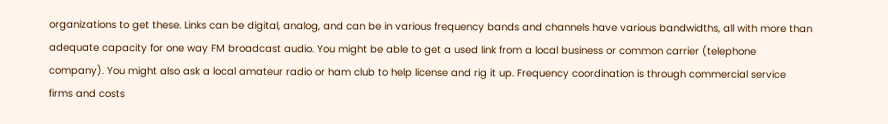organizations to get these. Links can be digital, analog, and can be in various frequency bands and channels have various bandwidths, all with more than adequate capacity for one way FM broadcast audio. You might be able to get a used link from a local business or common carrier (telephone company). You might also ask a local amateur radio or ham club to help license and rig it up. Frequency coordination is through commercial service firms and costs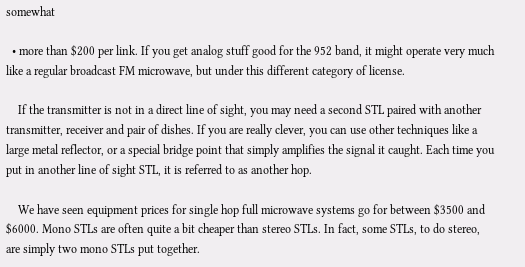somewhat

  • more than $200 per link. If you get analog stuff good for the 952 band, it might operate very much like a regular broadcast FM microwave, but under this different category of license.

    If the transmitter is not in a direct line of sight, you may need a second STL paired with another transmitter, receiver and pair of dishes. If you are really clever, you can use other techniques like a large metal reflector, or a special bridge point that simply amplifies the signal it caught. Each time you put in another line of sight STL, it is referred to as another hop.

    We have seen equipment prices for single hop full microwave systems go for between $3500 and $6000. Mono STLs are often quite a bit cheaper than stereo STLs. In fact, some STLs, to do stereo, are simply two mono STLs put together.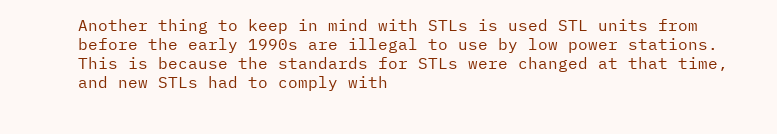Another thing to keep in mind with STLs is used STL units from before the early 1990s are illegal to use by low power stations. This is because the standards for STLs were changed at that time, and new STLs had to comply with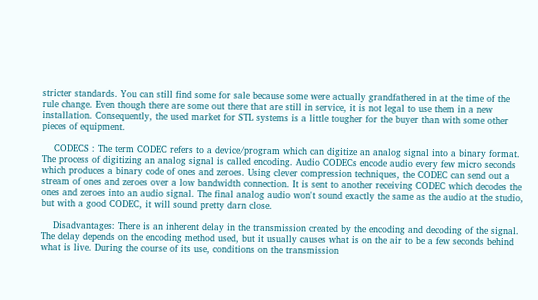stricter standards. You can still find some for sale because some were actually grandfathered in at the time of the rule change. Even though there are some out there that are still in service, it is not legal to use them in a new installation. Consequently, the used market for STL systems is a little tougher for the buyer than with some other pieces of equipment.

    CODECS : The term CODEC refers to a device/program which can digitize an analog signal into a binary format. The process of digitizing an analog signal is called encoding. Audio CODECs encode audio every few micro seconds which produces a binary code of ones and zeroes. Using clever compression techniques, the CODEC can send out a stream of ones and zeroes over a low bandwidth connection. It is sent to another receiving CODEC which decodes the ones and zeroes into an audio signal. The final analog audio won't sound exactly the same as the audio at the studio, but with a good CODEC, it will sound pretty darn close.

    Disadvantages: There is an inherent delay in the transmission created by the encoding and decoding of the signal. The delay depends on the encoding method used, but it usually causes what is on the air to be a few seconds behind what is live. During the course of its use, conditions on the transmission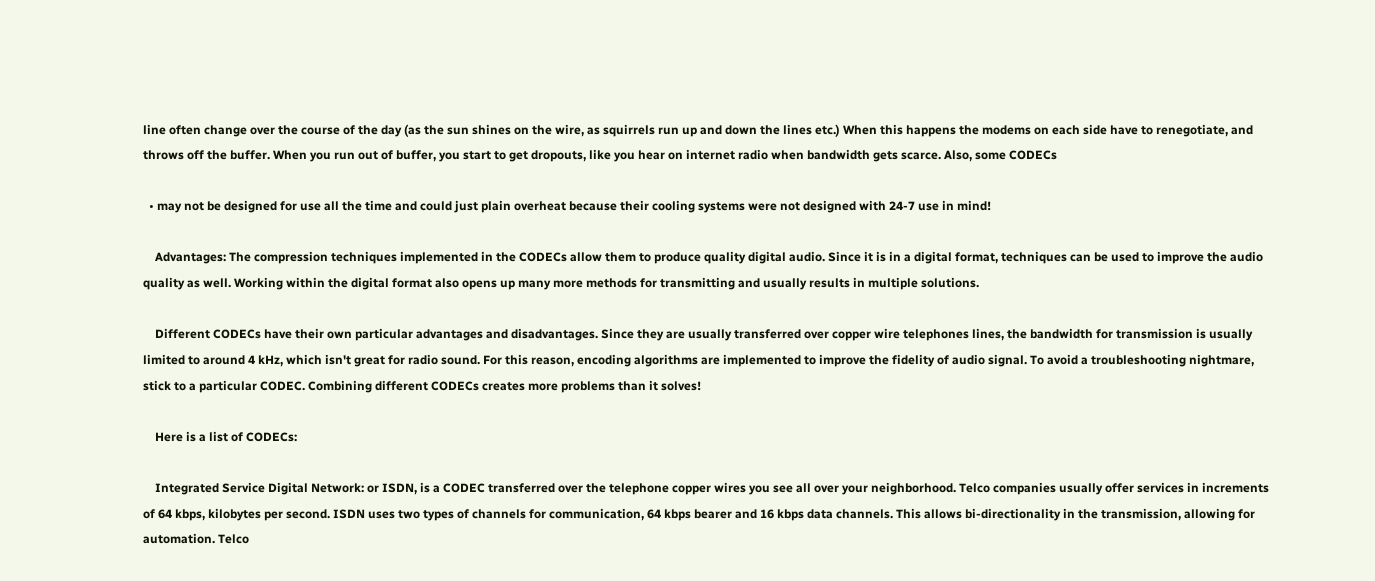line often change over the course of the day (as the sun shines on the wire, as squirrels run up and down the lines etc.) When this happens the modems on each side have to renegotiate, and throws off the buffer. When you run out of buffer, you start to get dropouts, like you hear on internet radio when bandwidth gets scarce. Also, some CODECs

  • may not be designed for use all the time and could just plain overheat because their cooling systems were not designed with 24-7 use in mind!

    Advantages: The compression techniques implemented in the CODECs allow them to produce quality digital audio. Since it is in a digital format, techniques can be used to improve the audio quality as well. Working within the digital format also opens up many more methods for transmitting and usually results in multiple solutions.

    Different CODECs have their own particular advantages and disadvantages. Since they are usually transferred over copper wire telephones lines, the bandwidth for transmission is usually limited to around 4 kHz, which isn't great for radio sound. For this reason, encoding algorithms are implemented to improve the fidelity of audio signal. To avoid a troubleshooting nightmare, stick to a particular CODEC. Combining different CODECs creates more problems than it solves!

    Here is a list of CODECs:

    Integrated Service Digital Network: or ISDN, is a CODEC transferred over the telephone copper wires you see all over your neighborhood. Telco companies usually offer services in increments of 64 kbps, kilobytes per second. ISDN uses two types of channels for communication, 64 kbps bearer and 16 kbps data channels. This allows bi-directionality in the transmission, allowing for automation. Telco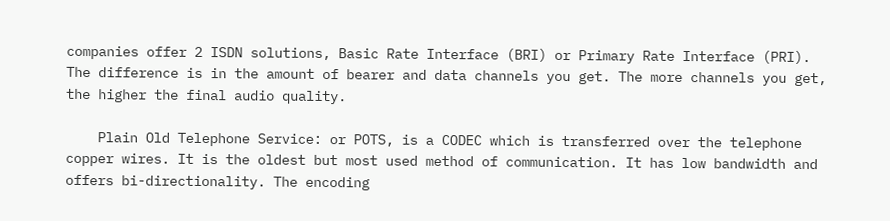companies offer 2 ISDN solutions, Basic Rate Interface (BRI) or Primary Rate Interface (PRI). The difference is in the amount of bearer and data channels you get. The more channels you get, the higher the final audio quality.

    Plain Old Telephone Service: or POTS, is a CODEC which is transferred over the telephone copper wires. It is the oldest but most used method of communication. It has low bandwidth and offers bi-directionality. The encoding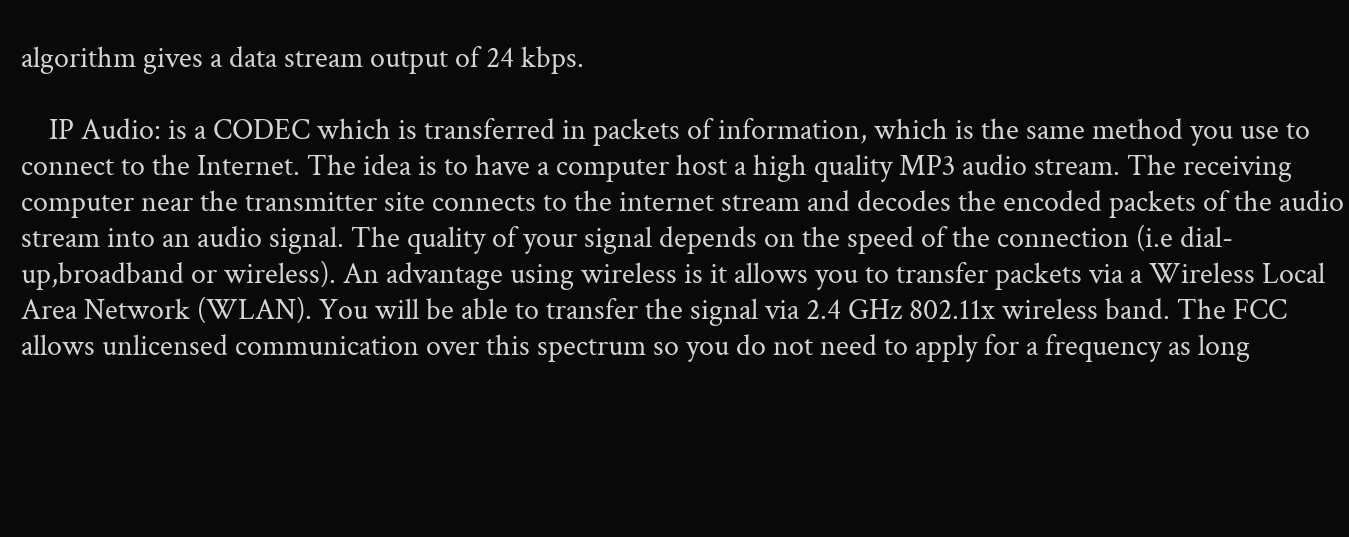algorithm gives a data stream output of 24 kbps.

    IP Audio: is a CODEC which is transferred in packets of information, which is the same method you use to connect to the Internet. The idea is to have a computer host a high quality MP3 audio stream. The receiving computer near the transmitter site connects to the internet stream and decodes the encoded packets of the audio stream into an audio signal. The quality of your signal depends on the speed of the connection (i.e dial-up,broadband or wireless). An advantage using wireless is it allows you to transfer packets via a Wireless Local Area Network (WLAN). You will be able to transfer the signal via 2.4 GHz 802.11x wireless band. The FCC allows unlicensed communication over this spectrum so you do not need to apply for a frequency as long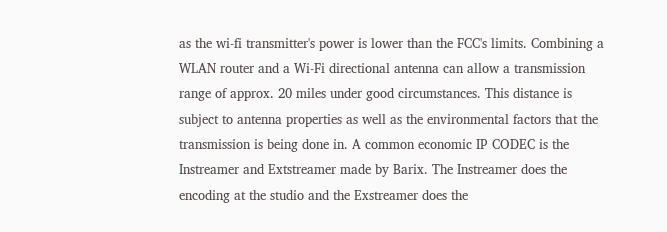as the wi-fi transmitter's power is lower than the FCC's limits. Combining a WLAN router and a Wi-Fi directional antenna can allow a transmission range of approx. 20 miles under good circumstances. This distance is subject to antenna properties as well as the environmental factors that the transmission is being done in. A common economic IP CODEC is the Instreamer and Extstreamer made by Barix. The Instreamer does the encoding at the studio and the Exstreamer does the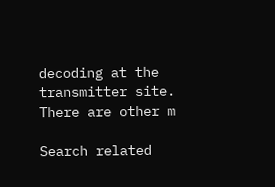decoding at the transmitter site. There are other m

Search related